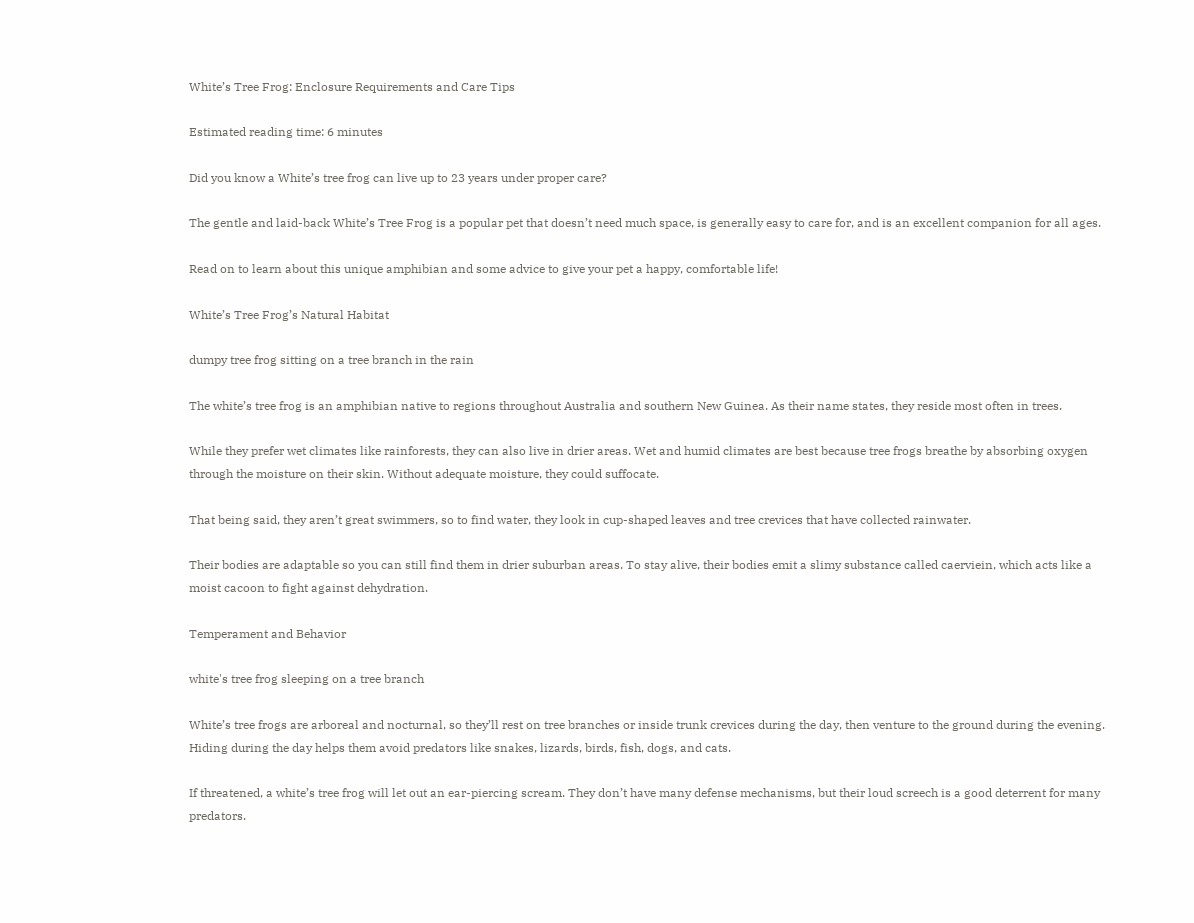White’s Tree Frog: Enclosure Requirements and Care Tips

Estimated reading time: 6 minutes

Did you know a White’s tree frog can live up to 23 years under proper care?

The gentle and laid-back White’s Tree Frog is a popular pet that doesn’t need much space, is generally easy to care for, and is an excellent companion for all ages.

Read on to learn about this unique amphibian and some advice to give your pet a happy, comfortable life!

White’s Tree Frog’s Natural Habitat

dumpy tree frog sitting on a tree branch in the rain

The white’s tree frog is an amphibian native to regions throughout Australia and southern New Guinea. As their name states, they reside most often in trees.

While they prefer wet climates like rainforests, they can also live in drier areas. Wet and humid climates are best because tree frogs breathe by absorbing oxygen through the moisture on their skin. Without adequate moisture, they could suffocate.

That being said, they aren’t great swimmers, so to find water, they look in cup-shaped leaves and tree crevices that have collected rainwater.

Their bodies are adaptable so you can still find them in drier suburban areas. To stay alive, their bodies emit a slimy substance called caerviein, which acts like a moist cacoon to fight against dehydration.

Temperament and Behavior

white's tree frog sleeping on a tree branch

White’s tree frogs are arboreal and nocturnal, so they’ll rest on tree branches or inside trunk crevices during the day, then venture to the ground during the evening. Hiding during the day helps them avoid predators like snakes, lizards, birds, fish, dogs, and cats.

If threatened, a white’s tree frog will let out an ear-piercing scream. They don’t have many defense mechanisms, but their loud screech is a good deterrent for many predators.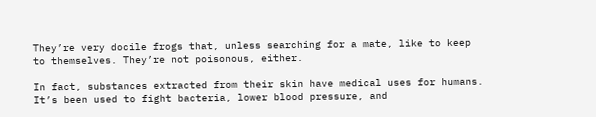They’re very docile frogs that, unless searching for a mate, like to keep to themselves. They’re not poisonous, either.

In fact, substances extracted from their skin have medical uses for humans. It’s been used to fight bacteria, lower blood pressure, and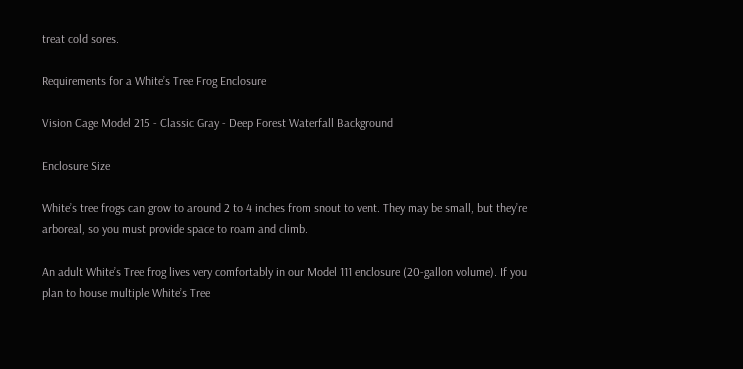treat cold sores.

Requirements for a White’s Tree Frog Enclosure

Vision Cage Model 215 - Classic Gray - Deep Forest Waterfall Background

Enclosure Size

White’s tree frogs can grow to around 2 to 4 inches from snout to vent. They may be small, but they’re arboreal, so you must provide space to roam and climb.

An adult White’s Tree frog lives very comfortably in our Model 111 enclosure (20-gallon volume). If you plan to house multiple White’s Tree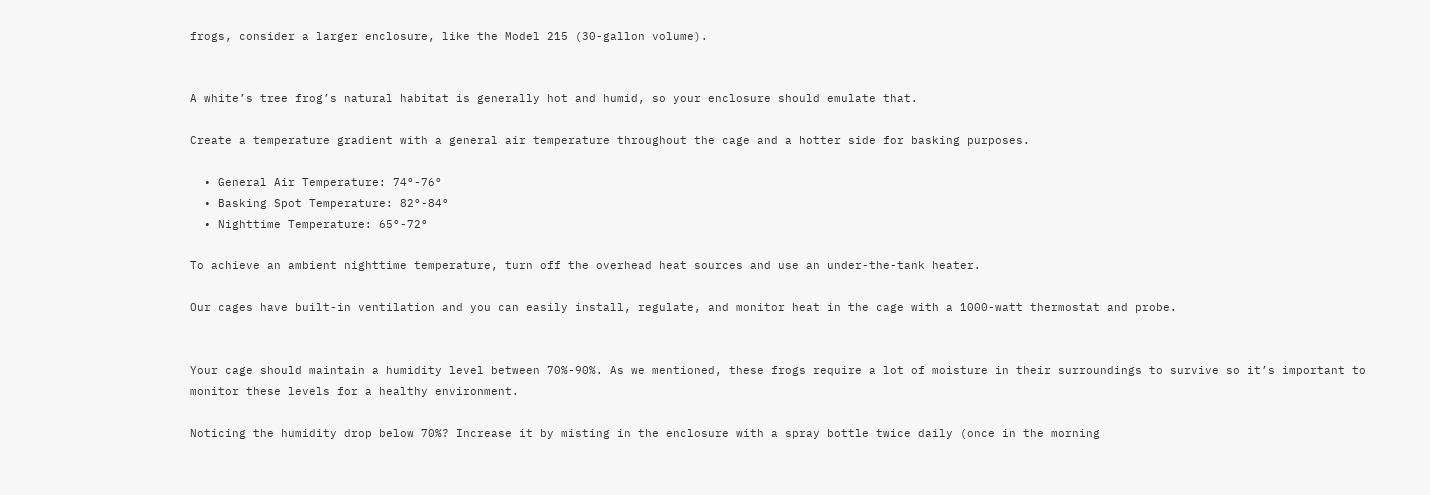frogs, consider a larger enclosure, like the Model 215 (30-gallon volume).


A white’s tree frog’s natural habitat is generally hot and humid, so your enclosure should emulate that.

Create a temperature gradient with a general air temperature throughout the cage and a hotter side for basking purposes.

  • General Air Temperature: 74°-76°
  • Basking Spot Temperature: 82°-84°
  • Nighttime Temperature: 65°-72°

To achieve an ambient nighttime temperature, turn off the overhead heat sources and use an under-the-tank heater.

Our cages have built-in ventilation and you can easily install, regulate, and monitor heat in the cage with a 1000-watt thermostat and probe.


Your cage should maintain a humidity level between 70%-90%. As we mentioned, these frogs require a lot of moisture in their surroundings to survive so it’s important to monitor these levels for a healthy environment.

Noticing the humidity drop below 70%? Increase it by misting in the enclosure with a spray bottle twice daily (once in the morning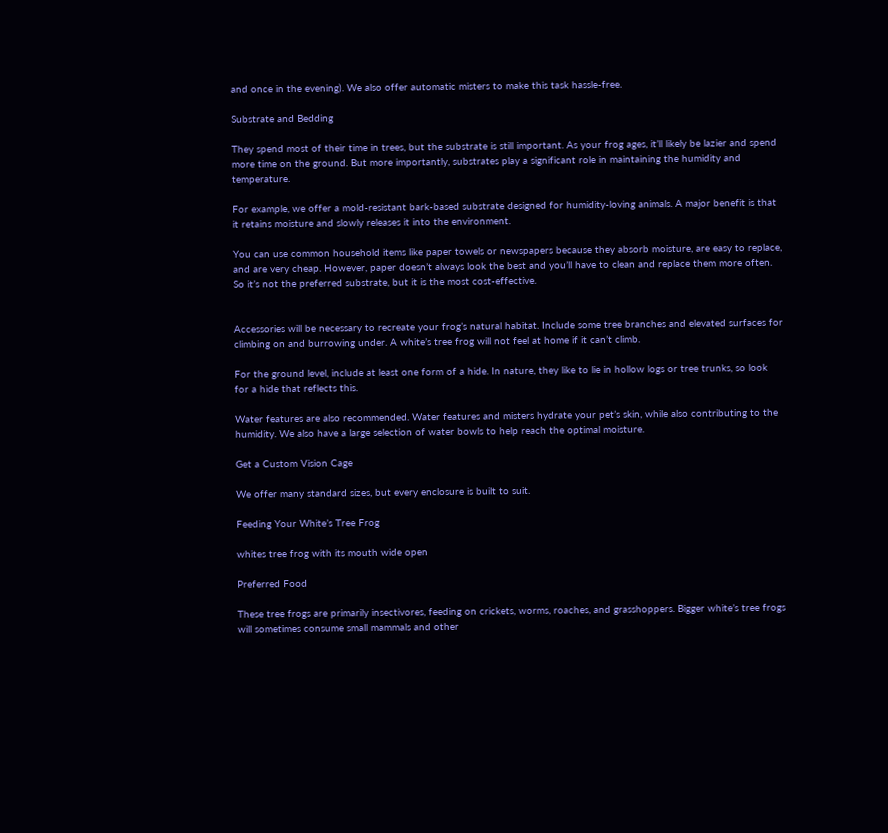and once in the evening). We also offer automatic misters to make this task hassle-free.

Substrate and Bedding

They spend most of their time in trees, but the substrate is still important. As your frog ages, it’ll likely be lazier and spend more time on the ground. But more importantly, substrates play a significant role in maintaining the humidity and temperature.

For example, we offer a mold-resistant bark-based substrate designed for humidity-loving animals. A major benefit is that it retains moisture and slowly releases it into the environment.

You can use common household items like paper towels or newspapers because they absorb moisture, are easy to replace, and are very cheap. However, paper doesn’t always look the best and you’ll have to clean and replace them more often. So it’s not the preferred substrate, but it is the most cost-effective.


Accessories will be necessary to recreate your frog’s natural habitat. Include some tree branches and elevated surfaces for climbing on and burrowing under. A white’s tree frog will not feel at home if it can’t climb.

For the ground level, include at least one form of a hide. In nature, they like to lie in hollow logs or tree trunks, so look for a hide that reflects this.

Water features are also recommended. Water features and misters hydrate your pet’s skin, while also contributing to the humidity. We also have a large selection of water bowls to help reach the optimal moisture.

Get a Custom Vision Cage

We offer many standard sizes, but every enclosure is built to suit.

Feeding Your White’s Tree Frog

whites tree frog with its mouth wide open

Preferred Food

These tree frogs are primarily insectivores, feeding on crickets, worms, roaches, and grasshoppers. Bigger white’s tree frogs will sometimes consume small mammals and other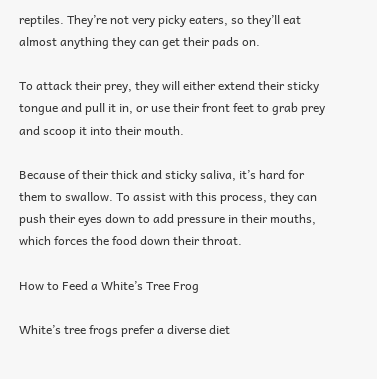reptiles. They’re not very picky eaters, so they’ll eat almost anything they can get their pads on.

To attack their prey, they will either extend their sticky tongue and pull it in, or use their front feet to grab prey and scoop it into their mouth.

Because of their thick and sticky saliva, it’s hard for them to swallow. To assist with this process, they can push their eyes down to add pressure in their mouths, which forces the food down their throat.

How to Feed a White’s Tree Frog

White’s tree frogs prefer a diverse diet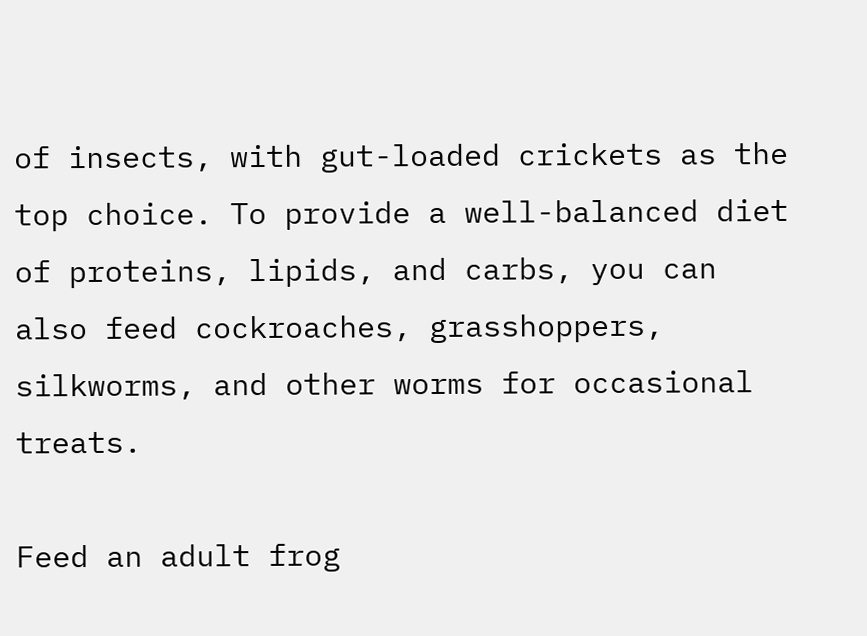of insects, with gut-loaded crickets as the top choice. To provide a well-balanced diet of proteins, lipids, and carbs, you can also feed cockroaches, grasshoppers, silkworms, and other worms for occasional treats.

Feed an adult frog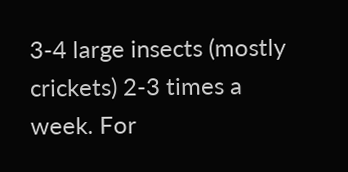3-4 large insects (mostly crickets) 2-3 times a week. For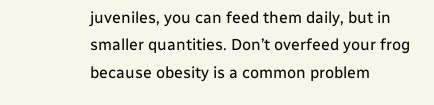juveniles, you can feed them daily, but in smaller quantities. Don’t overfeed your frog because obesity is a common problem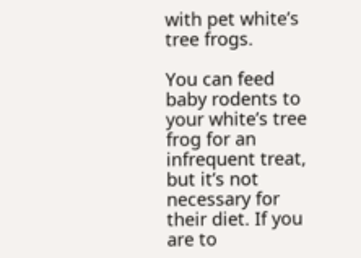with pet white’s tree frogs.

You can feed baby rodents to your white’s tree frog for an infrequent treat, but it’s not necessary for their diet. If you are to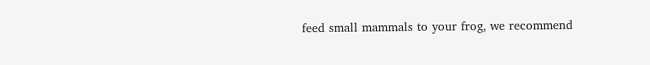feed small mammals to your frog, we recommend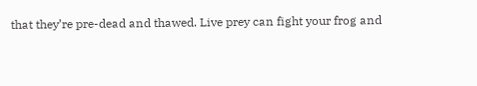that they’re pre-dead and thawed. Live prey can fight your frog and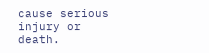cause serious injury or death.